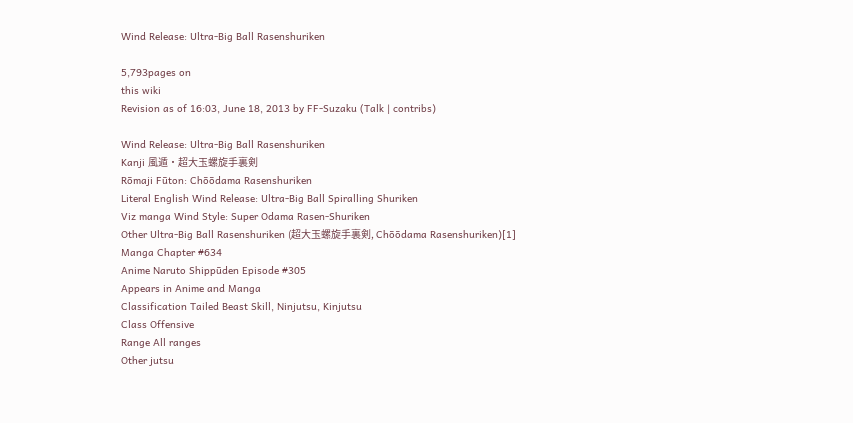Wind Release: Ultra-Big Ball Rasenshuriken

5,793pages on
this wiki
Revision as of 16:03, June 18, 2013 by FF-Suzaku (Talk | contribs)

Wind Release: Ultra-Big Ball Rasenshuriken
Kanji 風遁・超大玉螺旋手裏剣
Rōmaji Fūton: Chōōdama Rasenshuriken
Literal English Wind Release: Ultra-Big Ball Spiralling Shuriken
Viz manga Wind Style: Super Odama Rasen-Shuriken
Other Ultra-Big Ball Rasenshuriken (超大玉螺旋手裏剣, Chōōdama Rasenshuriken)[1]
Manga Chapter #634
Anime Naruto Shippūden Episode #305
Appears in Anime and Manga
Classification Tailed Beast Skill, Ninjutsu, Kinjutsu
Class Offensive
Range All ranges
Other jutsu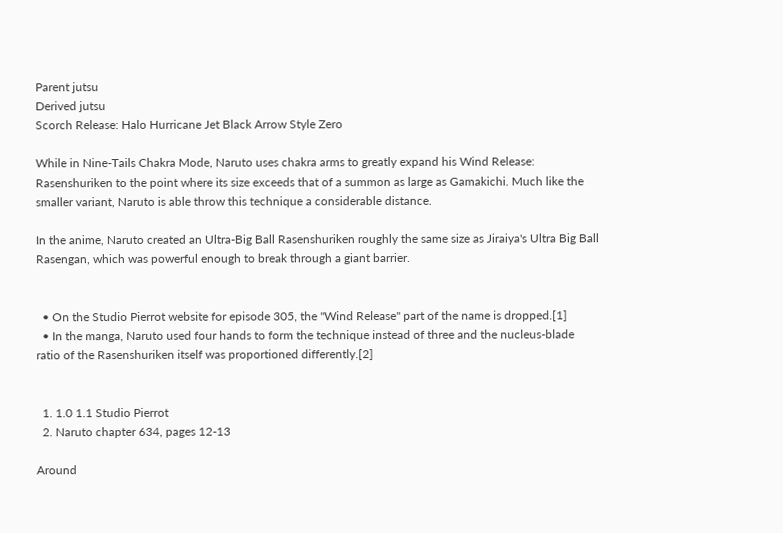Parent jutsu
Derived jutsu
Scorch Release: Halo Hurricane Jet Black Arrow Style Zero

While in Nine-Tails Chakra Mode, Naruto uses chakra arms to greatly expand his Wind Release: Rasenshuriken to the point where its size exceeds that of a summon as large as Gamakichi. Much like the smaller variant, Naruto is able throw this technique a considerable distance.

In the anime, Naruto created an Ultra-Big Ball Rasenshuriken roughly the same size as Jiraiya's Ultra Big Ball Rasengan, which was powerful enough to break through a giant barrier.


  • On the Studio Pierrot website for episode 305, the "Wind Release" part of the name is dropped.[1]
  • In the manga, Naruto used four hands to form the technique instead of three and the nucleus-blade ratio of the Rasenshuriken itself was proportioned differently.[2]


  1. 1.0 1.1 Studio Pierrot
  2. Naruto chapter 634, pages 12-13

Around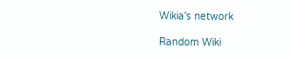Wikia's network

Random Wiki